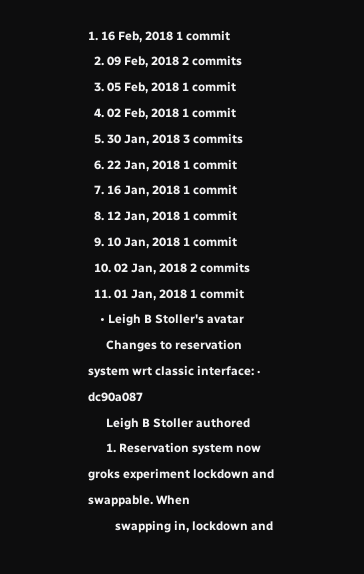1. 16 Feb, 2018 1 commit
  2. 09 Feb, 2018 2 commits
  3. 05 Feb, 2018 1 commit
  4. 02 Feb, 2018 1 commit
  5. 30 Jan, 2018 3 commits
  6. 22 Jan, 2018 1 commit
  7. 16 Jan, 2018 1 commit
  8. 12 Jan, 2018 1 commit
  9. 10 Jan, 2018 1 commit
  10. 02 Jan, 2018 2 commits
  11. 01 Jan, 2018 1 commit
    • Leigh B Stoller's avatar
      Changes to reservation system wrt classic interface: · dc90a087
      Leigh B Stoller authored
      1. Reservation system now groks experiment lockdown and swappable. When
         swapping in, lockdown and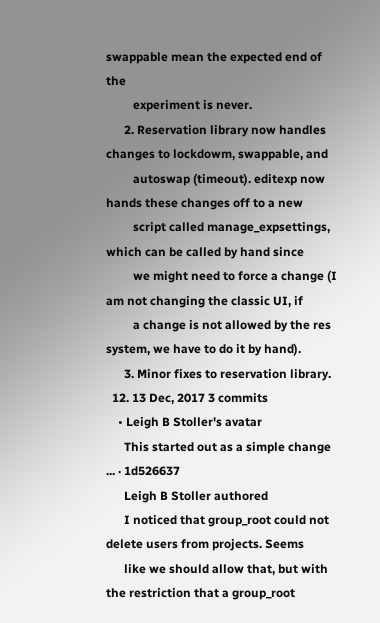swappable mean the expected end of the
         experiment is never.
      2. Reservation library now handles changes to lockdowm, swappable, and
         autoswap (timeout). editexp now hands these changes off to a new
         script called manage_expsettings, which can be called by hand since
         we might need to force a change (I am not changing the classic UI, if
         a change is not allowed by the res system, we have to do it by hand).
      3. Minor fixes to reservation library.
  12. 13 Dec, 2017 3 commits
    • Leigh B Stoller's avatar
      This started out as a simple change ... · 1d526637
      Leigh B Stoller authored
      I noticed that group_root could not delete users from projects. Seems
      like we should allow that, but with the restriction that a group_root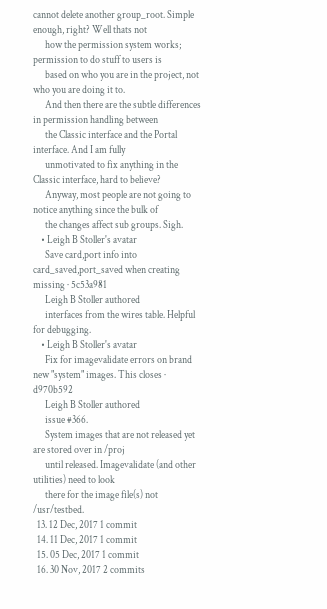cannot delete another group_root. Simple enough, right? Well thats not
      how the permission system works; permission to do stuff to users is
      based on who you are in the project, not who you are doing it to.
      And then there are the subtle differences in permission handling between
      the Classic interface and the Portal interface. And I am fully
      unmotivated to fix anything in the Classic interface, hard to believe?
      Anyway, most people are not going to notice anything since the bulk of
      the changes affect sub groups. Sigh.
    • Leigh B Stoller's avatar
      Save card,port info into card_saved,port_saved when creating missing · 5c53a981
      Leigh B Stoller authored
      interfaces from the wires table. Helpful for debugging.
    • Leigh B Stoller's avatar
      Fix for imagevalidate errors on brand new "system" images. This closes · d970b592
      Leigh B Stoller authored
      issue #366.
      System images that are not released yet are stored over in /proj
      until released. Imagevalidate (and other utilities) need to look
      there for the image file(s) not /usr/testbed.
  13. 12 Dec, 2017 1 commit
  14. 11 Dec, 2017 1 commit
  15. 05 Dec, 2017 1 commit
  16. 30 Nov, 2017 2 commits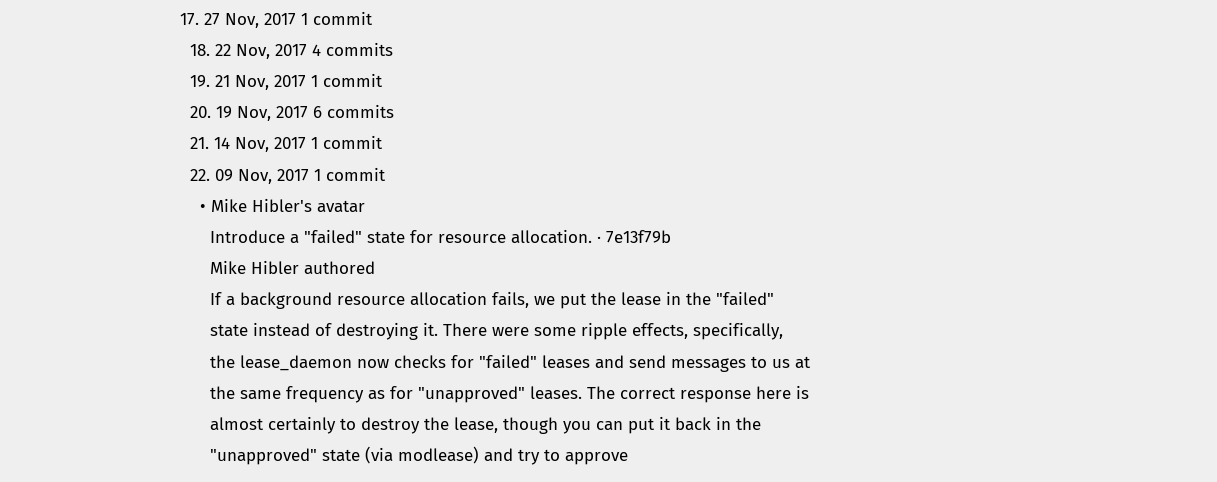17. 27 Nov, 2017 1 commit
  18. 22 Nov, 2017 4 commits
  19. 21 Nov, 2017 1 commit
  20. 19 Nov, 2017 6 commits
  21. 14 Nov, 2017 1 commit
  22. 09 Nov, 2017 1 commit
    • Mike Hibler's avatar
      Introduce a "failed" state for resource allocation. · 7e13f79b
      Mike Hibler authored
      If a background resource allocation fails, we put the lease in the "failed"
      state instead of destroying it. There were some ripple effects, specifically,
      the lease_daemon now checks for "failed" leases and send messages to us at
      the same frequency as for "unapproved" leases. The correct response here is
      almost certainly to destroy the lease, though you can put it back in the
      "unapproved" state (via modlease) and try to approve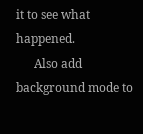it to see what happened.
      Also add background mode to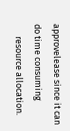approvelease since it can do time consuming
      resource allocation.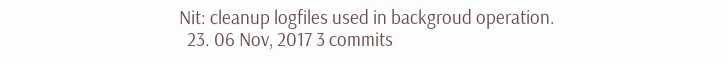Nit: cleanup logfiles used in backgroud operation.
  23. 06 Nov, 2017 3 commits